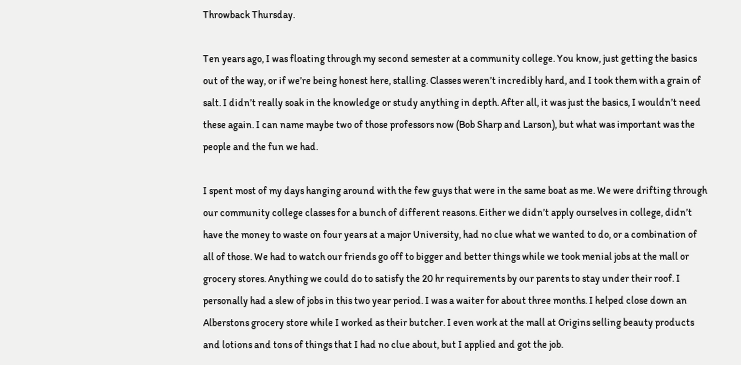Throwback Thursday.

Ten years ago, I was floating through my second semester at a community college. You know, just getting the basics out of the way, or if we’re being honest here, stalling. Classes weren’t incredibly hard, and I took them with a grain of salt. I didn’t really soak in the knowledge or study anything in depth. After all, it was just the basics, I wouldn’t need these again. I can name maybe two of those professors now (Bob Sharp and Larson), but what was important was the people and the fun we had.

I spent most of my days hanging around with the few guys that were in the same boat as me. We were drifting through our community college classes for a bunch of different reasons. Either we didn’t apply ourselves in college, didn’t have the money to waste on four years at a major University, had no clue what we wanted to do, or a combination of all of those. We had to watch our friends go off to bigger and better things while we took menial jobs at the mall or grocery stores. Anything we could do to satisfy the 20 hr requirements by our parents to stay under their roof. I personally had a slew of jobs in this two year period. I was a waiter for about three months. I helped close down an Alberstons grocery store while I worked as their butcher. I even work at the mall at Origins selling beauty products and lotions and tons of things that I had no clue about, but I applied and got the job.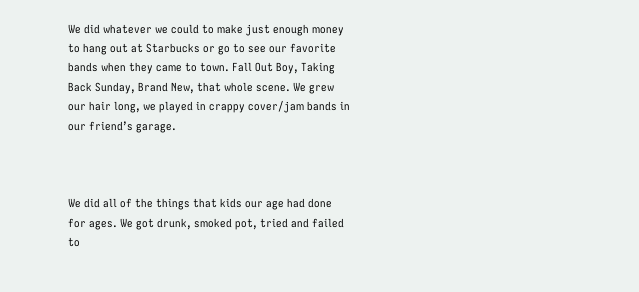We did whatever we could to make just enough money to hang out at Starbucks or go to see our favorite bands when they came to town. Fall Out Boy, Taking Back Sunday, Brand New, that whole scene. We grew our hair long, we played in crappy cover/jam bands in our friend’s garage.



We did all of the things that kids our age had done for ages. We got drunk, smoked pot, tried and failed to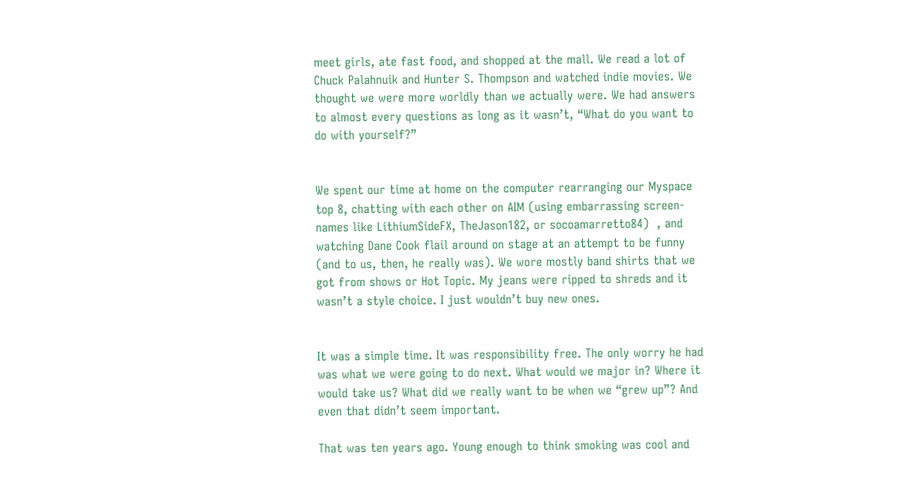meet girls, ate fast food, and shopped at the mall. We read a lot of Chuck Palahnuik and Hunter S. Thompson and watched indie movies. We thought we were more worldly than we actually were. We had answers to almost every questions as long as it wasn’t, “What do you want to do with yourself?”


We spent our time at home on the computer rearranging our Myspace top 8, chatting with each other on AIM (using embarrassing screen-names like LithiumSideFX, TheJason182, or socoamarretto84)  , and watching Dane Cook flail around on stage at an attempt to be funny (and to us, then, he really was). We wore mostly band shirts that we got from shows or Hot Topic. My jeans were ripped to shreds and it wasn’t a style choice. I just wouldn’t buy new ones.


It was a simple time. It was responsibility free. The only worry he had was what we were going to do next. What would we major in? Where it would take us? What did we really want to be when we “grew up”? And even that didn’t seem important.

That was ten years ago. Young enough to think smoking was cool and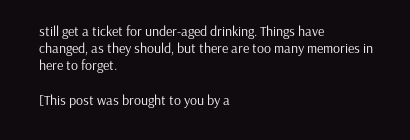still get a ticket for under-aged drinking. Things have changed, as they should, but there are too many memories in here to forget.

[This post was brought to you by a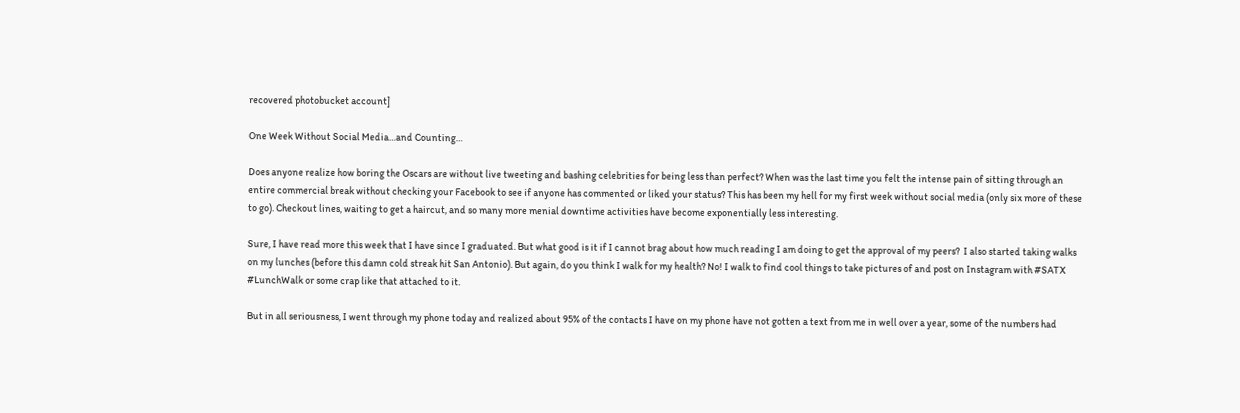recovered photobucket account]

One Week Without Social Media…and Counting…

Does anyone realize how boring the Oscars are without live tweeting and bashing celebrities for being less than perfect? When was the last time you felt the intense pain of sitting through an entire commercial break without checking your Facebook to see if anyone has commented or liked your status? This has been my hell for my first week without social media (only six more of these to go). Checkout lines, waiting to get a haircut, and so many more menial downtime activities have become exponentially less interesting.

Sure, I have read more this week that I have since I graduated. But what good is it if I cannot brag about how much reading I am doing to get the approval of my peers?  I also started taking walks on my lunches (before this damn cold streak hit San Antonio). But again, do you think I walk for my health? No! I walk to find cool things to take pictures of and post on Instagram with #SATX #LunchWalk or some crap like that attached to it.

But in all seriousness, I went through my phone today and realized about 95% of the contacts I have on my phone have not gotten a text from me in well over a year, some of the numbers had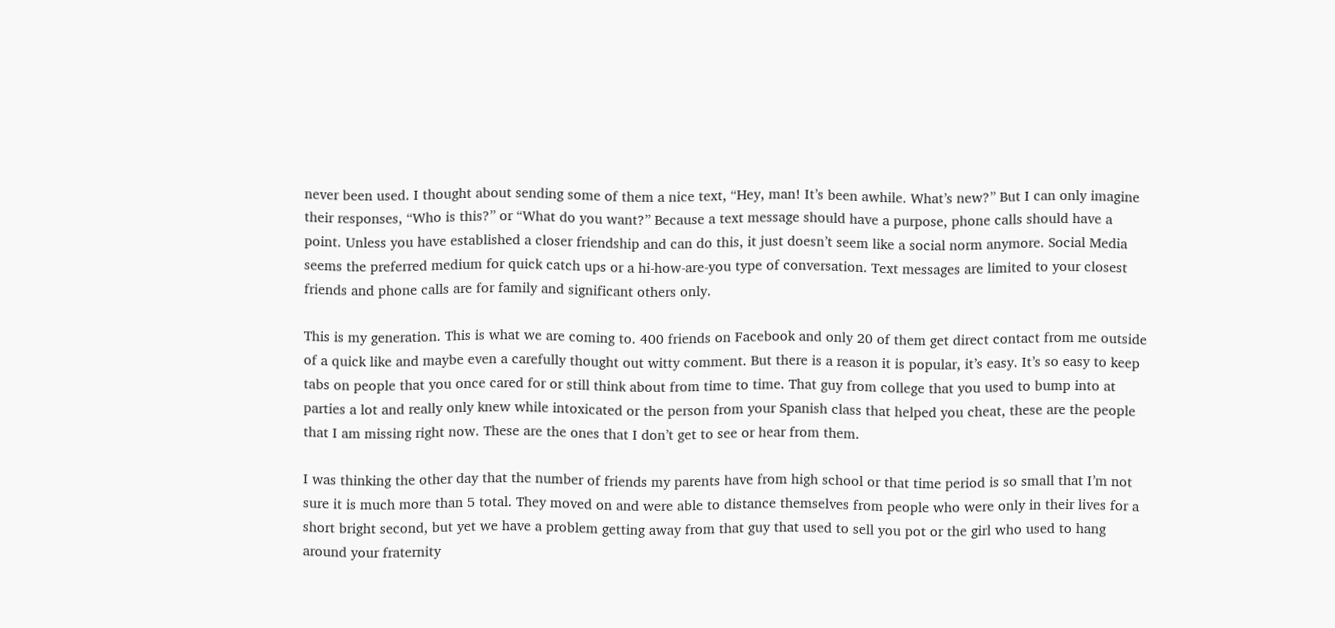never been used. I thought about sending some of them a nice text, “Hey, man! It’s been awhile. What’s new?” But I can only imagine their responses, “Who is this?” or “What do you want?” Because a text message should have a purpose, phone calls should have a point. Unless you have established a closer friendship and can do this, it just doesn’t seem like a social norm anymore. Social Media seems the preferred medium for quick catch ups or a hi-how-are-you type of conversation. Text messages are limited to your closest friends and phone calls are for family and significant others only.

This is my generation. This is what we are coming to. 400 friends on Facebook and only 20 of them get direct contact from me outside of a quick like and maybe even a carefully thought out witty comment. But there is a reason it is popular, it’s easy. It’s so easy to keep tabs on people that you once cared for or still think about from time to time. That guy from college that you used to bump into at parties a lot and really only knew while intoxicated or the person from your Spanish class that helped you cheat, these are the people that I am missing right now. These are the ones that I don’t get to see or hear from them.

I was thinking the other day that the number of friends my parents have from high school or that time period is so small that I’m not sure it is much more than 5 total. They moved on and were able to distance themselves from people who were only in their lives for a short bright second, but yet we have a problem getting away from that guy that used to sell you pot or the girl who used to hang around your fraternity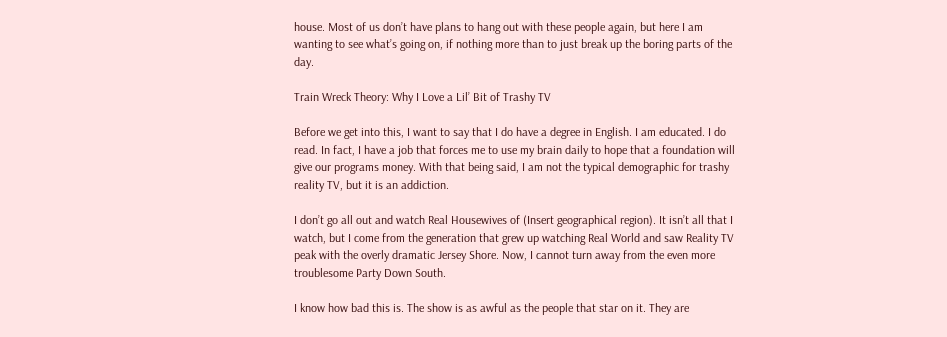house. Most of us don’t have plans to hang out with these people again, but here I am wanting to see what’s going on, if nothing more than to just break up the boring parts of the day.

Train Wreck Theory: Why I Love a Lil’ Bit of Trashy TV

Before we get into this, I want to say that I do have a degree in English. I am educated. I do read. In fact, I have a job that forces me to use my brain daily to hope that a foundation will give our programs money. With that being said, I am not the typical demographic for trashy reality TV, but it is an addiction.

I don’t go all out and watch Real Housewives of (Insert geographical region). It isn’t all that I watch, but I come from the generation that grew up watching Real World and saw Reality TV peak with the overly dramatic Jersey Shore. Now, I cannot turn away from the even more troublesome Party Down South.

I know how bad this is. The show is as awful as the people that star on it. They are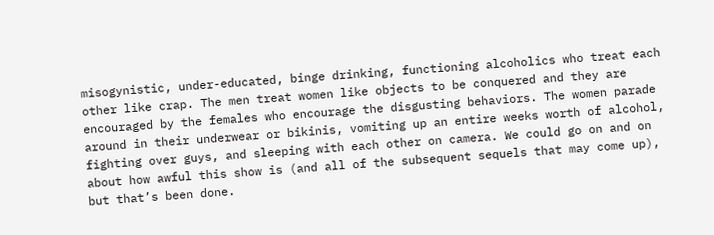misogynistic, under-educated, binge drinking, functioning alcoholics who treat each other like crap. The men treat women like objects to be conquered and they are encouraged by the females who encourage the disgusting behaviors. The women parade around in their underwear or bikinis, vomiting up an entire weeks worth of alcohol, fighting over guys, and sleeping with each other on camera. We could go on and on about how awful this show is (and all of the subsequent sequels that may come up), but that’s been done.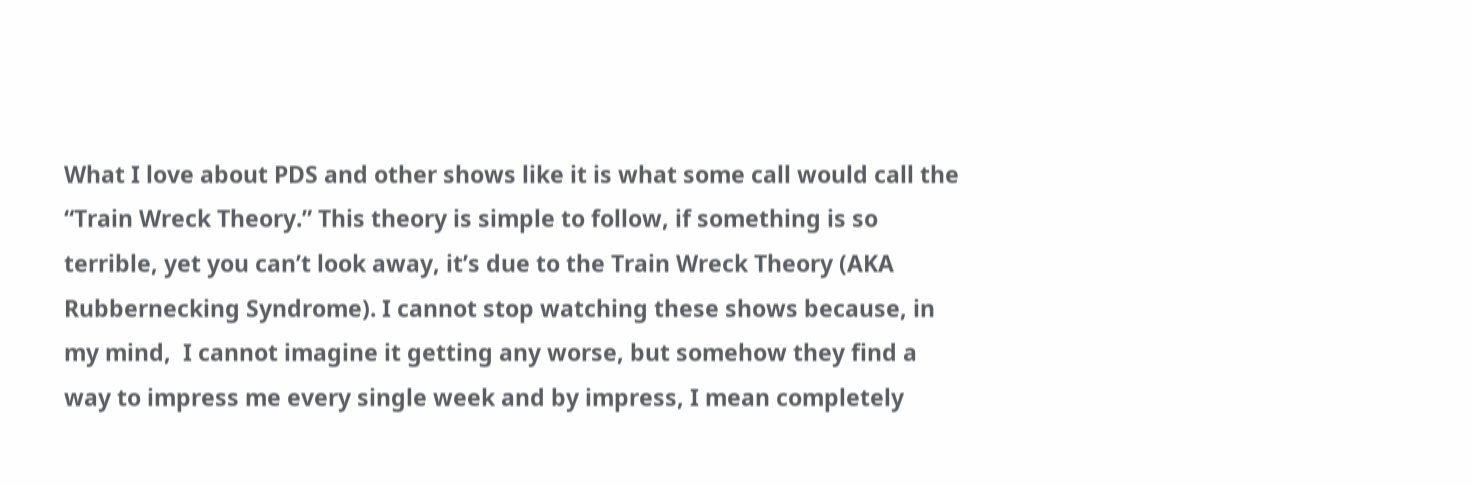What I love about PDS and other shows like it is what some call would call the “Train Wreck Theory.” This theory is simple to follow, if something is so terrible, yet you can’t look away, it’s due to the Train Wreck Theory (AKA Rubbernecking Syndrome). I cannot stop watching these shows because, in my mind,  I cannot imagine it getting any worse, but somehow they find a way to impress me every single week and by impress, I mean completely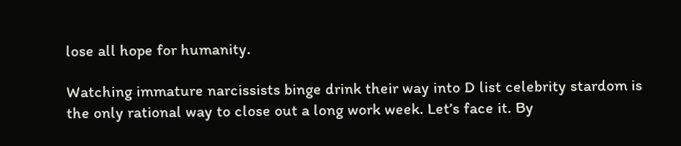lose all hope for humanity.

Watching immature narcissists binge drink their way into D list celebrity stardom is the only rational way to close out a long work week. Let’s face it. By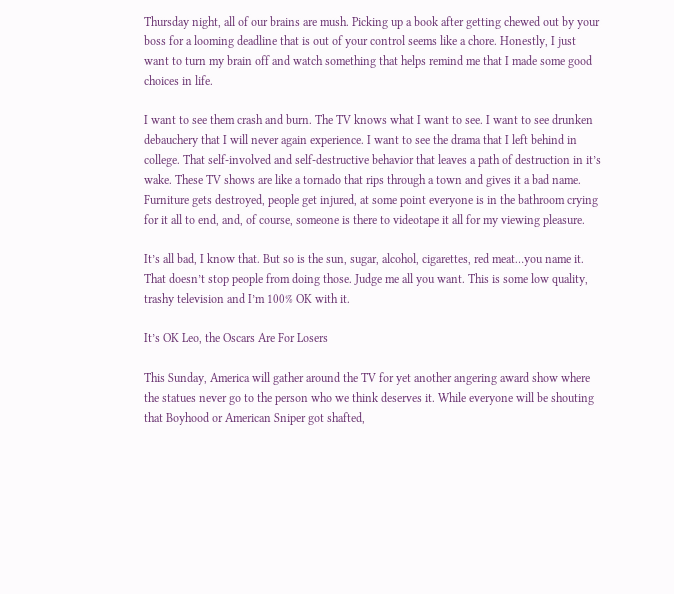Thursday night, all of our brains are mush. Picking up a book after getting chewed out by your boss for a looming deadline that is out of your control seems like a chore. Honestly, I just want to turn my brain off and watch something that helps remind me that I made some good choices in life.

I want to see them crash and burn. The TV knows what I want to see. I want to see drunken debauchery that I will never again experience. I want to see the drama that I left behind in college. That self-involved and self-destructive behavior that leaves a path of destruction in it’s wake. These TV shows are like a tornado that rips through a town and gives it a bad name. Furniture gets destroyed, people get injured, at some point everyone is in the bathroom crying for it all to end, and, of course, someone is there to videotape it all for my viewing pleasure.

It’s all bad, I know that. But so is the sun, sugar, alcohol, cigarettes, red meat…you name it. That doesn’t stop people from doing those. Judge me all you want. This is some low quality, trashy television and I’m 100% OK with it.

It’s OK Leo, the Oscars Are For Losers

This Sunday, America will gather around the TV for yet another angering award show where the statues never go to the person who we think deserves it. While everyone will be shouting that Boyhood or American Sniper got shafted,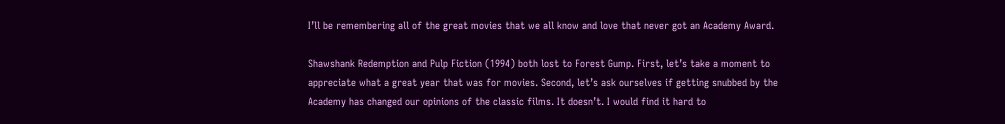I’ll be remembering all of the great movies that we all know and love that never got an Academy Award.

Shawshank Redemption and Pulp Fiction (1994) both lost to Forest Gump. First, let’s take a moment to appreciate what a great year that was for movies. Second, let’s ask ourselves if getting snubbed by the Academy has changed our opinions of the classic films. It doesn’t. I would find it hard to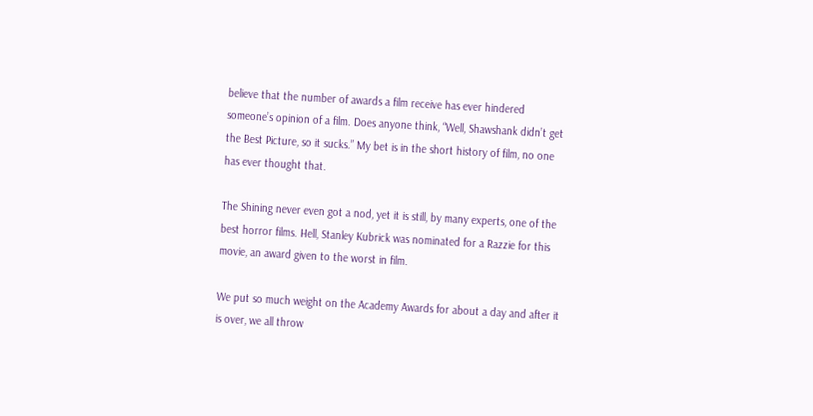believe that the number of awards a film receive has ever hindered someone’s opinion of a film. Does anyone think, “Well, Shawshank didn’t get the Best Picture, so it sucks.” My bet is in the short history of film, no one has ever thought that.

The Shining never even got a nod, yet it is still, by many experts, one of the best horror films. Hell, Stanley Kubrick was nominated for a Razzie for this movie, an award given to the worst in film.

We put so much weight on the Academy Awards for about a day and after it is over, we all throw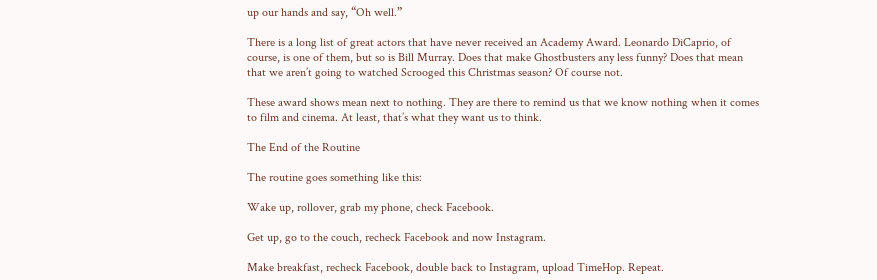up our hands and say, “Oh well.”

There is a long list of great actors that have never received an Academy Award. Leonardo DiCaprio, of course, is one of them, but so is Bill Murray. Does that make Ghostbusters any less funny? Does that mean that we aren’t going to watched Scrooged this Christmas season? Of course not.

These award shows mean next to nothing. They are there to remind us that we know nothing when it comes to film and cinema. At least, that’s what they want us to think.

The End of the Routine

The routine goes something like this:

Wake up, rollover, grab my phone, check Facebook.

Get up, go to the couch, recheck Facebook and now Instagram.

Make breakfast, recheck Facebook, double back to Instagram, upload TimeHop. Repeat.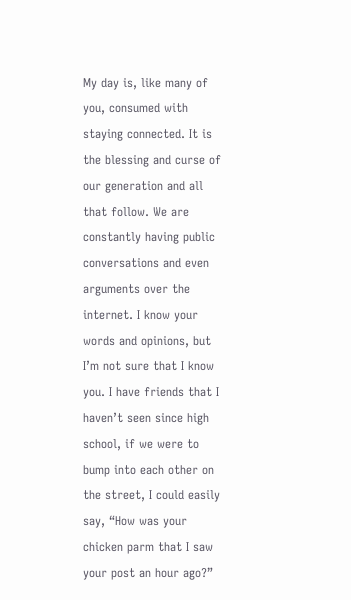My day is, like many of you, consumed with staying connected. It is the blessing and curse of our generation and all that follow. We are constantly having public conversations and even arguments over the internet. I know your words and opinions, but I’m not sure that I know you. I have friends that I haven’t seen since high school, if we were to bump into each other on the street, I could easily say, “How was your chicken parm that I saw your post an hour ago?”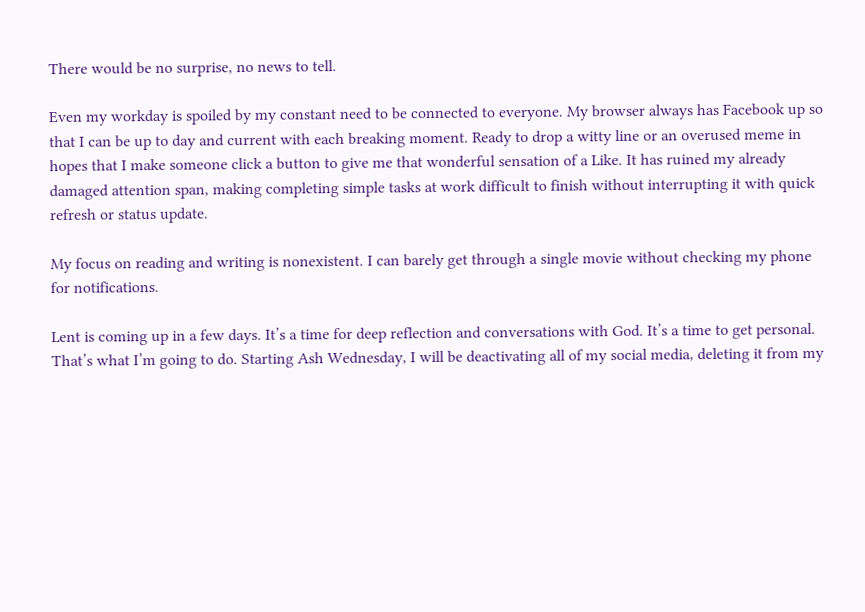There would be no surprise, no news to tell.

Even my workday is spoiled by my constant need to be connected to everyone. My browser always has Facebook up so that I can be up to day and current with each breaking moment. Ready to drop a witty line or an overused meme in hopes that I make someone click a button to give me that wonderful sensation of a Like. It has ruined my already damaged attention span, making completing simple tasks at work difficult to finish without interrupting it with quick refresh or status update.

My focus on reading and writing is nonexistent. I can barely get through a single movie without checking my phone for notifications.

Lent is coming up in a few days. It’s a time for deep reflection and conversations with God. It’s a time to get personal. That’s what I’m going to do. Starting Ash Wednesday, I will be deactivating all of my social media, deleting it from my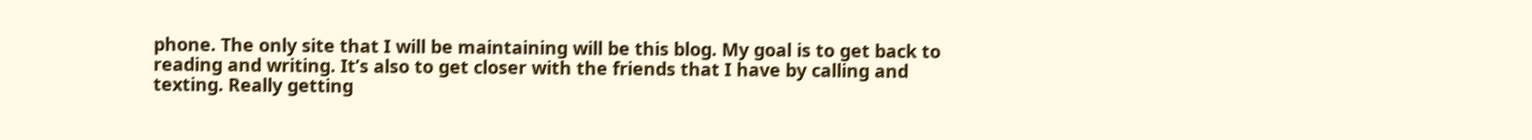phone. The only site that I will be maintaining will be this blog. My goal is to get back to reading and writing. It’s also to get closer with the friends that I have by calling and texting. Really getting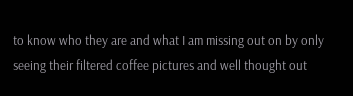to know who they are and what I am missing out on by only seeing their filtered coffee pictures and well thought out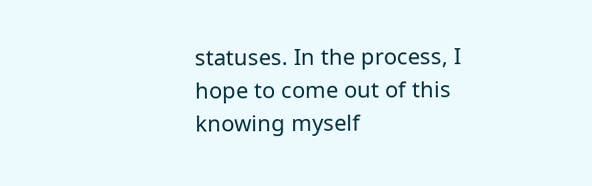statuses. In the process, I hope to come out of this knowing myself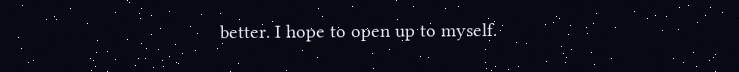better. I hope to open up to myself.